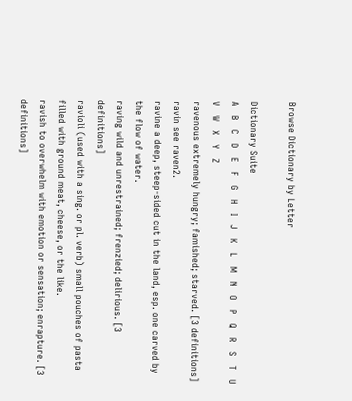Browse Dictionary by Letter

Dictionary Suite
A   B   C   D   E   F   G   H   I   J   K   L   M   N   O   P   Q   R   S   T   U   V   W   X   Y   Z
ravenous extremely hungry; famished; starved. [3 definitions]
ravin see raven2.
ravine a deep, steep-sided cut in the land, esp. one carved by the flow of water.
raving wild and unrestrained; frenzied; delirious. [3 definitions]
ravioli (used with a sing. or pl. verb) small pouches of pasta filled with ground meat, cheese, or the like.
ravish to overwhelm with emotion or sensation; enrapture. [3 definitions]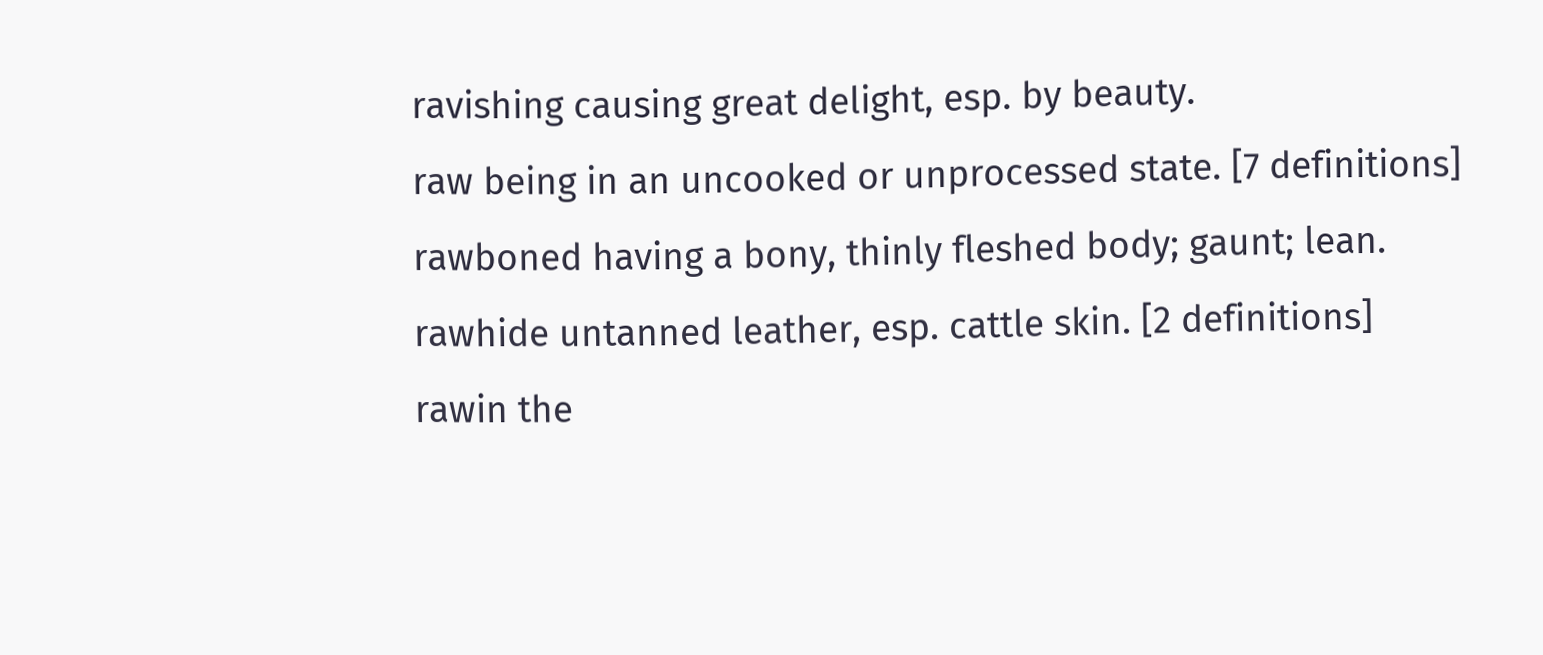ravishing causing great delight, esp. by beauty.
raw being in an uncooked or unprocessed state. [7 definitions]
rawboned having a bony, thinly fleshed body; gaunt; lean.
rawhide untanned leather, esp. cattle skin. [2 definitions]
rawin the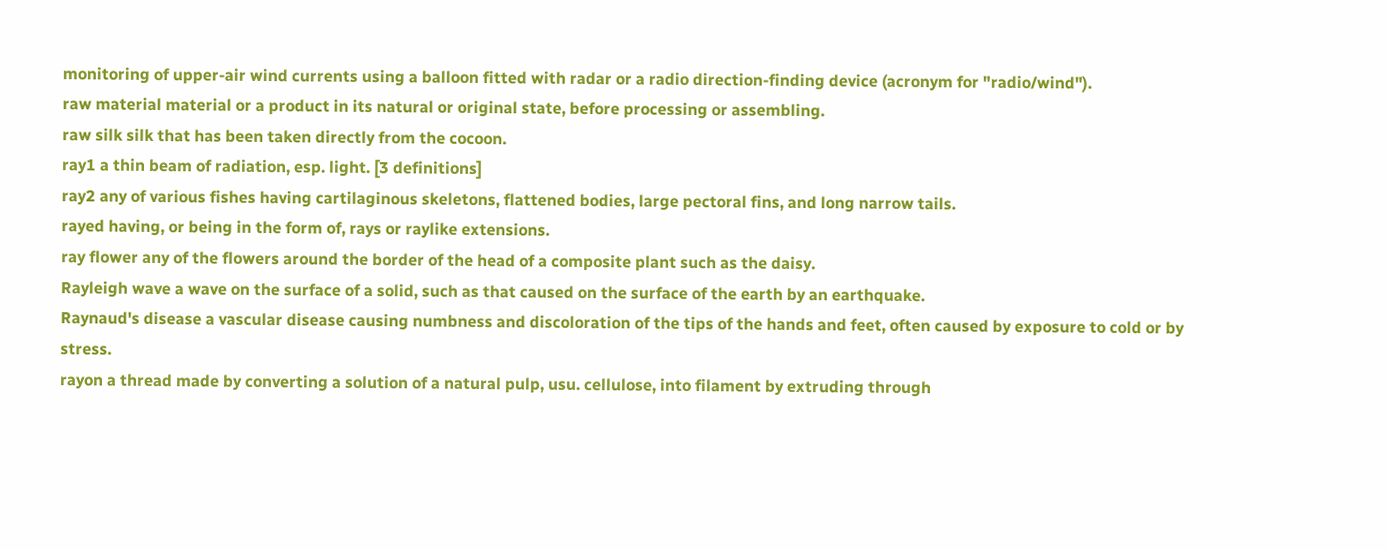monitoring of upper-air wind currents using a balloon fitted with radar or a radio direction-finding device (acronym for "radio/wind").
raw material material or a product in its natural or original state, before processing or assembling.
raw silk silk that has been taken directly from the cocoon.
ray1 a thin beam of radiation, esp. light. [3 definitions]
ray2 any of various fishes having cartilaginous skeletons, flattened bodies, large pectoral fins, and long narrow tails.
rayed having, or being in the form of, rays or raylike extensions.
ray flower any of the flowers around the border of the head of a composite plant such as the daisy.
Rayleigh wave a wave on the surface of a solid, such as that caused on the surface of the earth by an earthquake.
Raynaud's disease a vascular disease causing numbness and discoloration of the tips of the hands and feet, often caused by exposure to cold or by stress.
rayon a thread made by converting a solution of a natural pulp, usu. cellulose, into filament by extruding through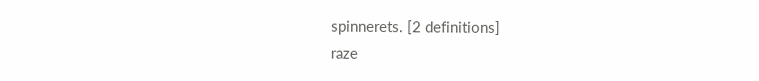spinnerets. [2 definitions]
raze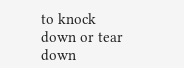to knock down or tear down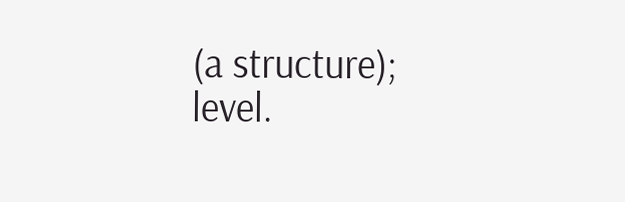(a structure); level.